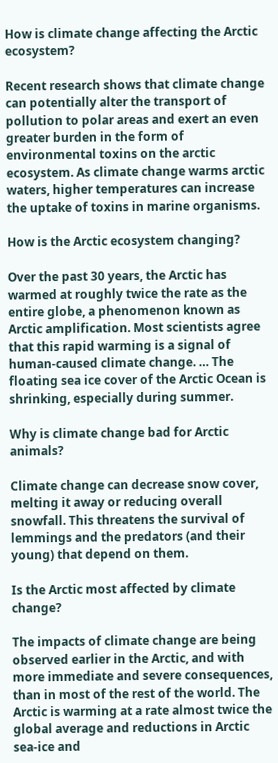How is climate change affecting the Arctic ecosystem?

Recent research shows that climate change can potentially alter the transport of pollution to polar areas and exert an even greater burden in the form of environmental toxins on the arctic ecosystem. As climate change warms arctic waters, higher temperatures can increase the uptake of toxins in marine organisms.

How is the Arctic ecosystem changing?

Over the past 30 years, the Arctic has warmed at roughly twice the rate as the entire globe, a phenomenon known as Arctic amplification. Most scientists agree that this rapid warming is a signal of human-caused climate change. … The floating sea ice cover of the Arctic Ocean is shrinking, especially during summer.

Why is climate change bad for Arctic animals?

Climate change can decrease snow cover, melting it away or reducing overall snowfall. This threatens the survival of lemmings and the predators (and their young) that depend on them.

Is the Arctic most affected by climate change?

The impacts of climate change are being observed earlier in the Arctic, and with more immediate and severe consequences, than in most of the rest of the world. The Arctic is warming at a rate almost twice the global average and reductions in Arctic sea-ice and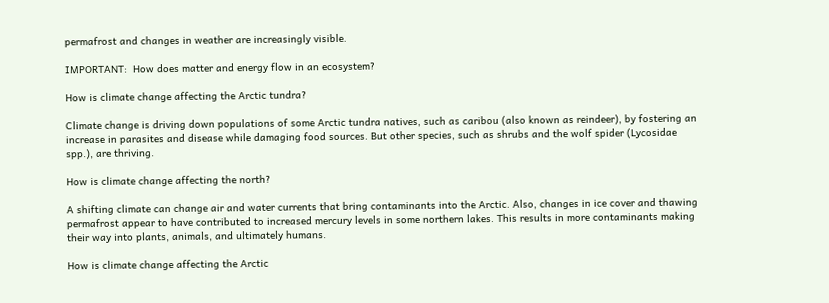permafrost and changes in weather are increasingly visible.

IMPORTANT:  How does matter and energy flow in an ecosystem?

How is climate change affecting the Arctic tundra?

Climate change is driving down populations of some Arctic tundra natives, such as caribou (also known as reindeer), by fostering an increase in parasites and disease while damaging food sources. But other species, such as shrubs and the wolf spider (Lycosidae spp.), are thriving.

How is climate change affecting the north?

A shifting climate can change air and water currents that bring contaminants into the Arctic. Also, changes in ice cover and thawing permafrost appear to have contributed to increased mercury levels in some northern lakes. This results in more contaminants making their way into plants, animals, and ultimately humans.

How is climate change affecting the Arctic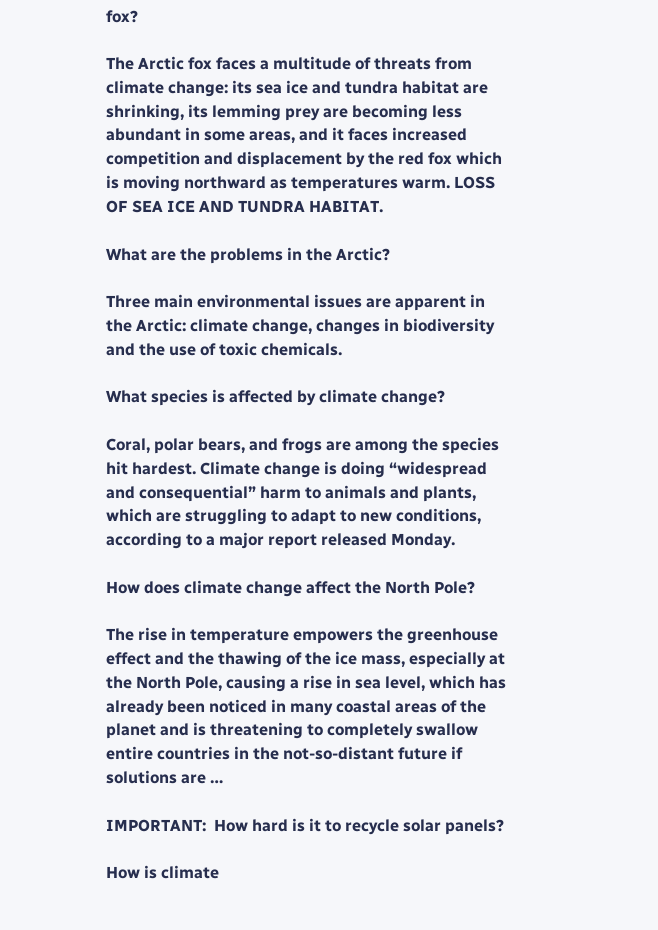fox?

The Arctic fox faces a multitude of threats from climate change: its sea ice and tundra habitat are shrinking, its lemming prey are becoming less abundant in some areas, and it faces increased competition and displacement by the red fox which is moving northward as temperatures warm. LOSS OF SEA ICE AND TUNDRA HABITAT.

What are the problems in the Arctic?

Three main environmental issues are apparent in the Arctic: climate change, changes in biodiversity and the use of toxic chemicals.

What species is affected by climate change?

Coral, polar bears, and frogs are among the species hit hardest. Climate change is doing “widespread and consequential” harm to animals and plants, which are struggling to adapt to new conditions, according to a major report released Monday.

How does climate change affect the North Pole?

The rise in temperature empowers the greenhouse effect and the thawing of the ice mass, especially at the North Pole, causing a rise in sea level, which has already been noticed in many coastal areas of the planet and is threatening to completely swallow entire countries in the not-so-distant future if solutions are …

IMPORTANT:  How hard is it to recycle solar panels?

How is climate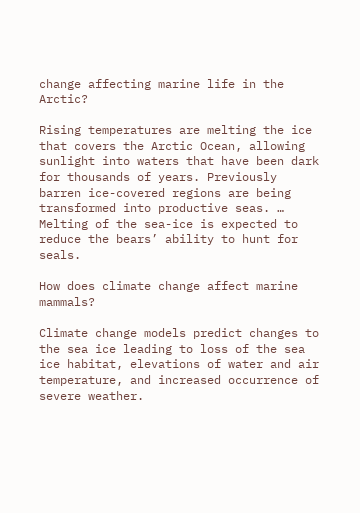change affecting marine life in the Arctic?

Rising temperatures are melting the ice that covers the Arctic Ocean, allowing sunlight into waters that have been dark for thousands of years. Previously barren ice-covered regions are being transformed into productive seas. … Melting of the sea-ice is expected to reduce the bears’ ability to hunt for seals.

How does climate change affect marine mammals?

Climate change models predict changes to the sea ice leading to loss of the sea ice habitat, elevations of water and air temperature, and increased occurrence of severe weather.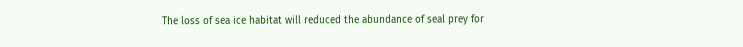The loss of sea ice habitat will reduced the abundance of seal prey for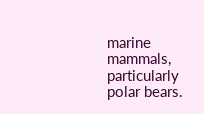marine mammals, particularly polar bears.